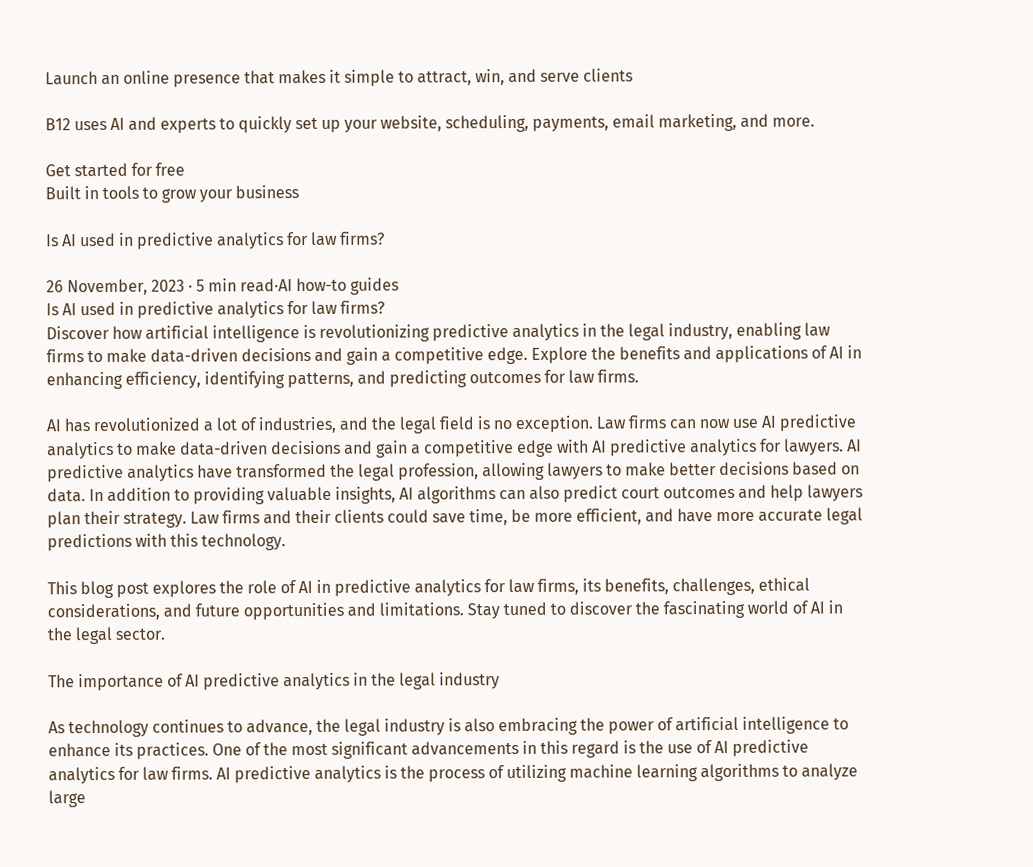Launch an online presence that makes it simple to attract, win, and serve clients

B12 uses AI and experts to quickly set up your website, scheduling, payments, email marketing, and more.

Get started for free
Built in tools to grow your business

Is AI used in predictive analytics for law firms?

26 November, 2023 · 5 min read·AI how-to guides
Is AI used in predictive analytics for law firms?
Discover how artificial intelligence is revolutionizing predictive analytics in the legal industry, enabling law firms to make data-driven decisions and gain a competitive edge. Explore the benefits and applications of AI in enhancing efficiency, identifying patterns, and predicting outcomes for law firms.

AI has revolutionized a lot of industries, and the legal field is no exception. Law firms can now use AI predictive analytics to make data-driven decisions and gain a competitive edge with AI predictive analytics for lawyers. AI predictive analytics have transformed the legal profession, allowing lawyers to make better decisions based on data. In addition to providing valuable insights, AI algorithms can also predict court outcomes and help lawyers plan their strategy. Law firms and their clients could save time, be more efficient, and have more accurate legal predictions with this technology.

This blog post explores the role of AI in predictive analytics for law firms, its benefits, challenges, ethical considerations, and future opportunities and limitations. Stay tuned to discover the fascinating world of AI in the legal sector.

The importance of AI predictive analytics in the legal industry

As technology continues to advance, the legal industry is also embracing the power of artificial intelligence to enhance its practices. One of the most significant advancements in this regard is the use of AI predictive analytics for law firms. AI predictive analytics is the process of utilizing machine learning algorithms to analyze large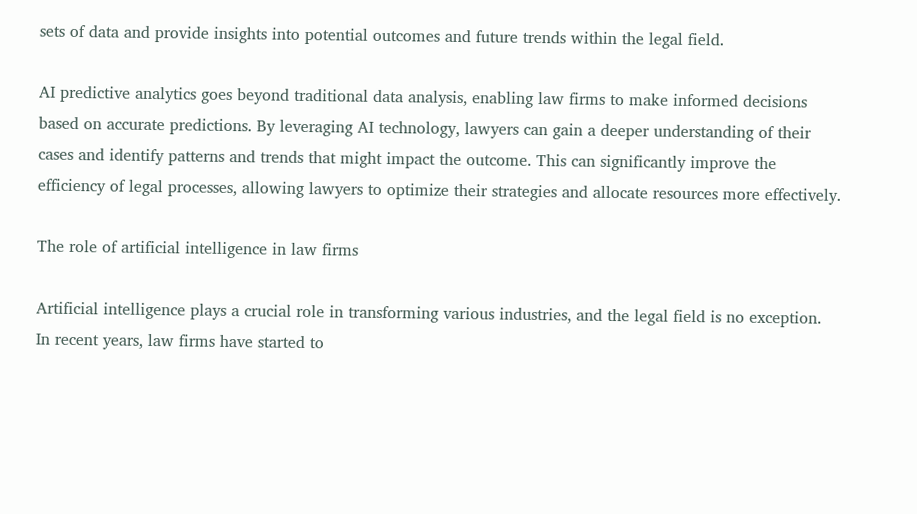sets of data and provide insights into potential outcomes and future trends within the legal field.

AI predictive analytics goes beyond traditional data analysis, enabling law firms to make informed decisions based on accurate predictions. By leveraging AI technology, lawyers can gain a deeper understanding of their cases and identify patterns and trends that might impact the outcome. This can significantly improve the efficiency of legal processes, allowing lawyers to optimize their strategies and allocate resources more effectively.

The role of artificial intelligence in law firms

Artificial intelligence plays a crucial role in transforming various industries, and the legal field is no exception. In recent years, law firms have started to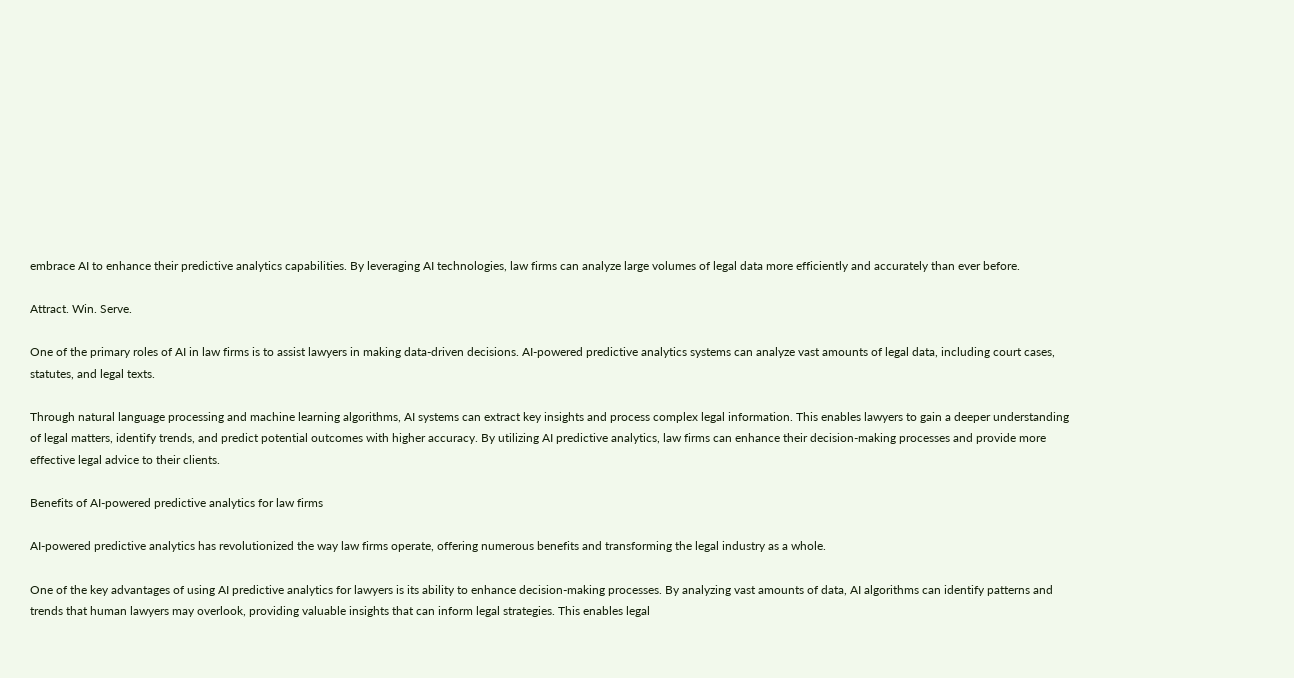embrace AI to enhance their predictive analytics capabilities. By leveraging AI technologies, law firms can analyze large volumes of legal data more efficiently and accurately than ever before.

Attract. Win. Serve.

One of the primary roles of AI in law firms is to assist lawyers in making data-driven decisions. AI-powered predictive analytics systems can analyze vast amounts of legal data, including court cases, statutes, and legal texts.

Through natural language processing and machine learning algorithms, AI systems can extract key insights and process complex legal information. This enables lawyers to gain a deeper understanding of legal matters, identify trends, and predict potential outcomes with higher accuracy. By utilizing AI predictive analytics, law firms can enhance their decision-making processes and provide more effective legal advice to their clients.

Benefits of AI-powered predictive analytics for law firms

AI-powered predictive analytics has revolutionized the way law firms operate, offering numerous benefits and transforming the legal industry as a whole.

One of the key advantages of using AI predictive analytics for lawyers is its ability to enhance decision-making processes. By analyzing vast amounts of data, AI algorithms can identify patterns and trends that human lawyers may overlook, providing valuable insights that can inform legal strategies. This enables legal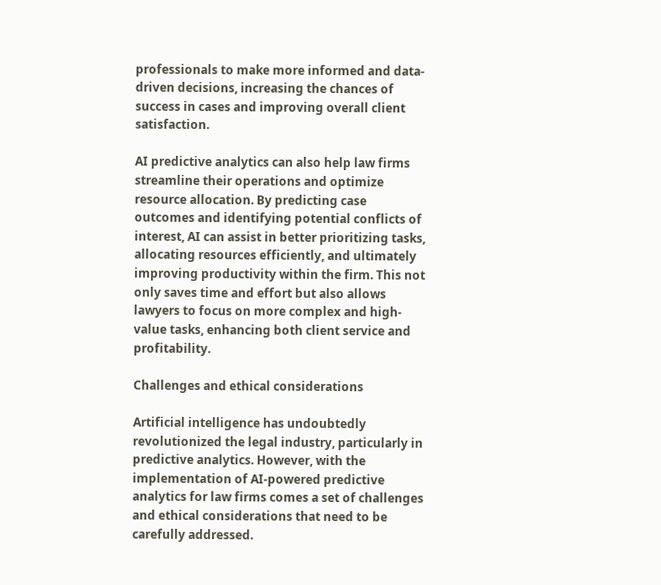professionals to make more informed and data-driven decisions, increasing the chances of success in cases and improving overall client satisfaction.

AI predictive analytics can also help law firms streamline their operations and optimize resource allocation. By predicting case outcomes and identifying potential conflicts of interest, AI can assist in better prioritizing tasks, allocating resources efficiently, and ultimately improving productivity within the firm. This not only saves time and effort but also allows lawyers to focus on more complex and high-value tasks, enhancing both client service and profitability.

Challenges and ethical considerations

Artificial intelligence has undoubtedly revolutionized the legal industry, particularly in predictive analytics. However, with the implementation of AI-powered predictive analytics for law firms comes a set of challenges and ethical considerations that need to be carefully addressed.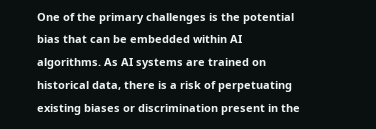One of the primary challenges is the potential bias that can be embedded within AI algorithms. As AI systems are trained on historical data, there is a risk of perpetuating existing biases or discrimination present in the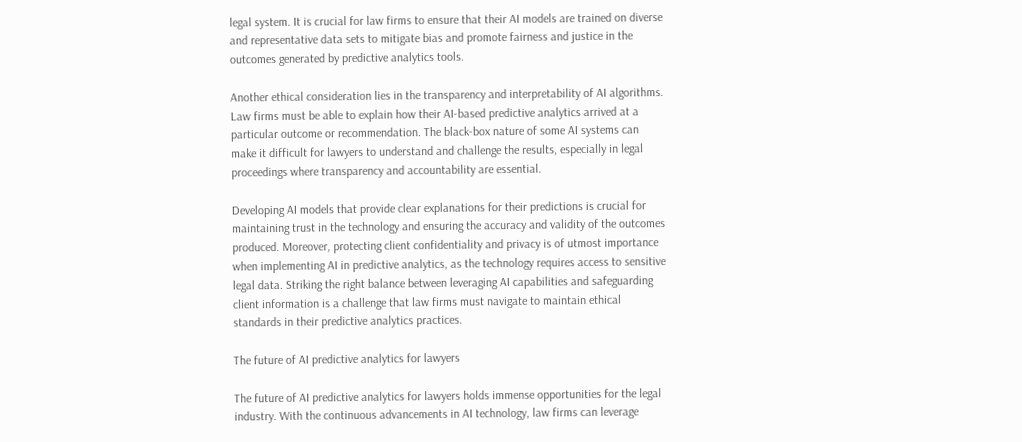legal system. It is crucial for law firms to ensure that their AI models are trained on diverse and representative data sets to mitigate bias and promote fairness and justice in the outcomes generated by predictive analytics tools.

Another ethical consideration lies in the transparency and interpretability of AI algorithms. Law firms must be able to explain how their AI-based predictive analytics arrived at a particular outcome or recommendation. The black-box nature of some AI systems can make it difficult for lawyers to understand and challenge the results, especially in legal proceedings where transparency and accountability are essential.

Developing AI models that provide clear explanations for their predictions is crucial for maintaining trust in the technology and ensuring the accuracy and validity of the outcomes produced. Moreover, protecting client confidentiality and privacy is of utmost importance when implementing AI in predictive analytics, as the technology requires access to sensitive legal data. Striking the right balance between leveraging AI capabilities and safeguarding client information is a challenge that law firms must navigate to maintain ethical standards in their predictive analytics practices.

The future of AI predictive analytics for lawyers

The future of AI predictive analytics for lawyers holds immense opportunities for the legal industry. With the continuous advancements in AI technology, law firms can leverage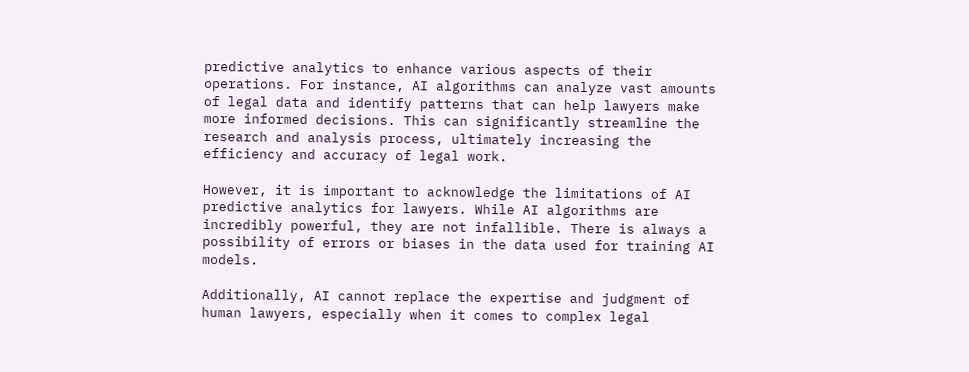predictive analytics to enhance various aspects of their operations. For instance, AI algorithms can analyze vast amounts of legal data and identify patterns that can help lawyers make more informed decisions. This can significantly streamline the research and analysis process, ultimately increasing the efficiency and accuracy of legal work.

However, it is important to acknowledge the limitations of AI predictive analytics for lawyers. While AI algorithms are incredibly powerful, they are not infallible. There is always a possibility of errors or biases in the data used for training AI models.

Additionally, AI cannot replace the expertise and judgment of human lawyers, especially when it comes to complex legal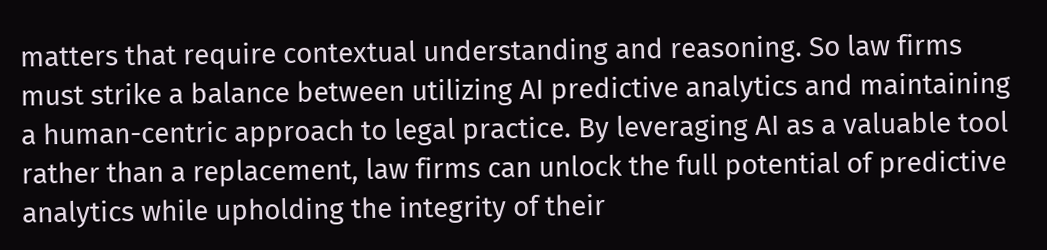matters that require contextual understanding and reasoning. So law firms must strike a balance between utilizing AI predictive analytics and maintaining a human-centric approach to legal practice. By leveraging AI as a valuable tool rather than a replacement, law firms can unlock the full potential of predictive analytics while upholding the integrity of their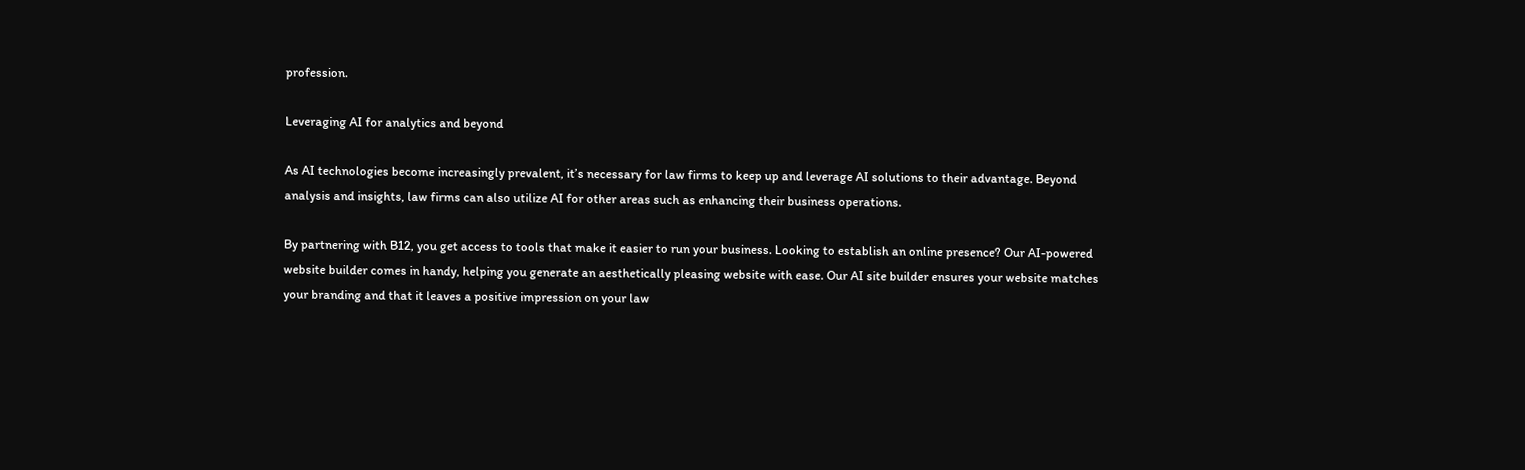profession.

Leveraging AI for analytics and beyond

As AI technologies become increasingly prevalent, it’s necessary for law firms to keep up and leverage AI solutions to their advantage. Beyond analysis and insights, law firms can also utilize AI for other areas such as enhancing their business operations.

By partnering with B12, you get access to tools that make it easier to run your business. Looking to establish an online presence? Our AI-powered website builder comes in handy, helping you generate an aesthetically pleasing website with ease. Our AI site builder ensures your website matches your branding and that it leaves a positive impression on your law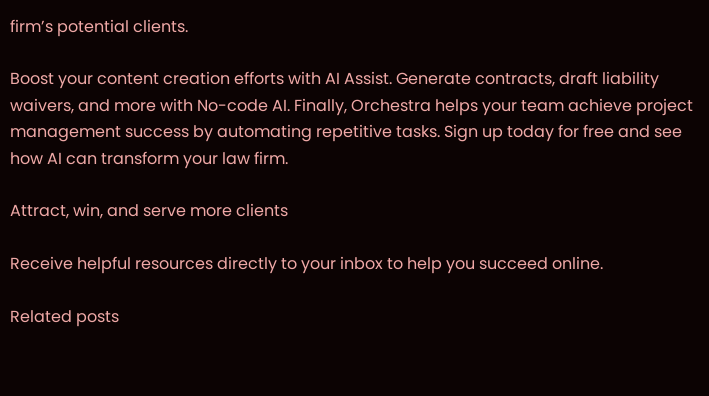firm’s potential clients.

Boost your content creation efforts with AI Assist. Generate contracts, draft liability waivers, and more with No-code AI. Finally, Orchestra helps your team achieve project management success by automating repetitive tasks. Sign up today for free and see how AI can transform your law firm.

Attract, win, and serve more clients

Receive helpful resources directly to your inbox to help you succeed online.

Related posts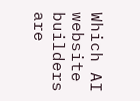Which AI website builders are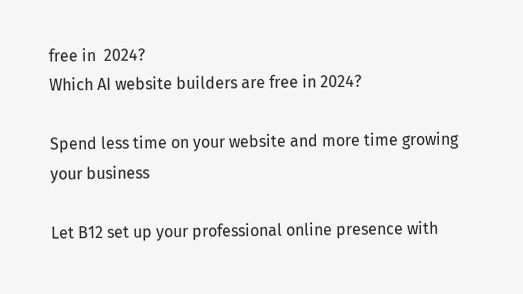free in  2024?
Which AI website builders are free in 2024?

Spend less time on your website and more time growing your business

Let B12 set up your professional online presence with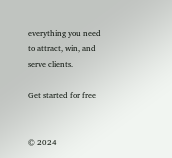everything you need to attract, win, and serve clients.

Get started for free


© 2024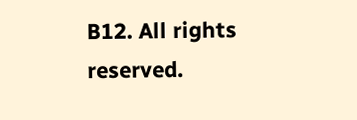B12. All rights reserved.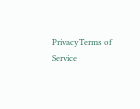PrivacyTerms of Service